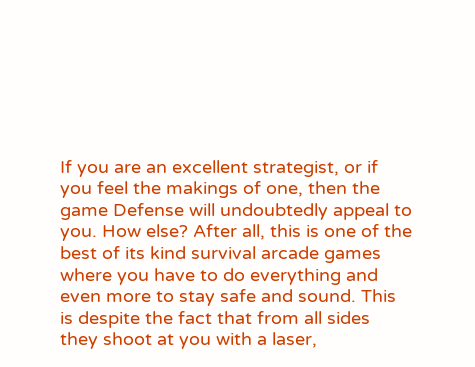If you are an excellent strategist, or if you feel the makings of one, then the game Defense will undoubtedly appeal to you. How else? After all, this is one of the best of its kind survival arcade games where you have to do everything and even more to stay safe and sound. This is despite the fact that from all sides they shoot at you with a laser,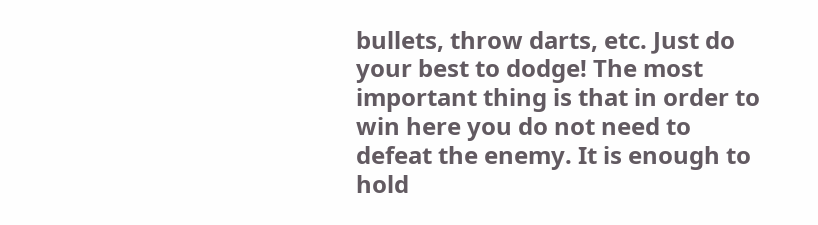bullets, throw darts, etc. Just do your best to dodge! The most important thing is that in order to win here you do not need to defeat the enemy. It is enough to hold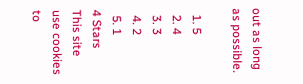out as long as possible.

  1. 5
  2. 4
  3. 3
  4. 2
  5. 1
4 Stars
This site use cookies to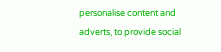personalise content and adverts, to provide social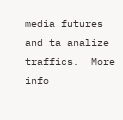media futures and ta analize traffics.  More info